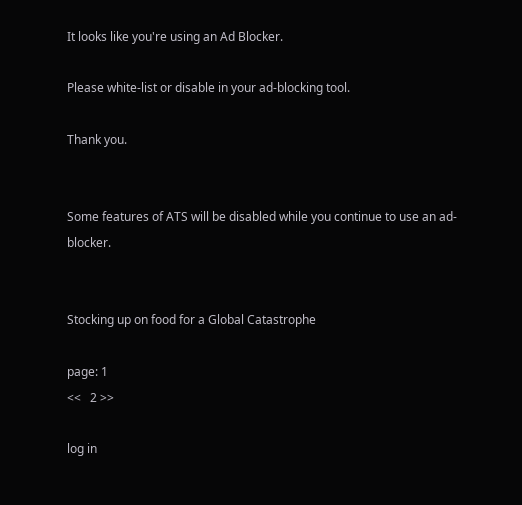It looks like you're using an Ad Blocker.

Please white-list or disable in your ad-blocking tool.

Thank you.


Some features of ATS will be disabled while you continue to use an ad-blocker.


Stocking up on food for a Global Catastrophe

page: 1
<<   2 >>

log in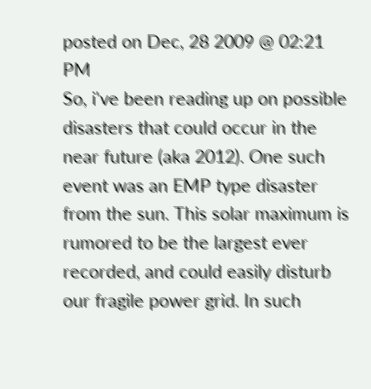posted on Dec, 28 2009 @ 02:21 PM
So, i've been reading up on possible disasters that could occur in the near future (aka 2012). One such event was an EMP type disaster from the sun. This solar maximum is rumored to be the largest ever recorded, and could easily disturb our fragile power grid. In such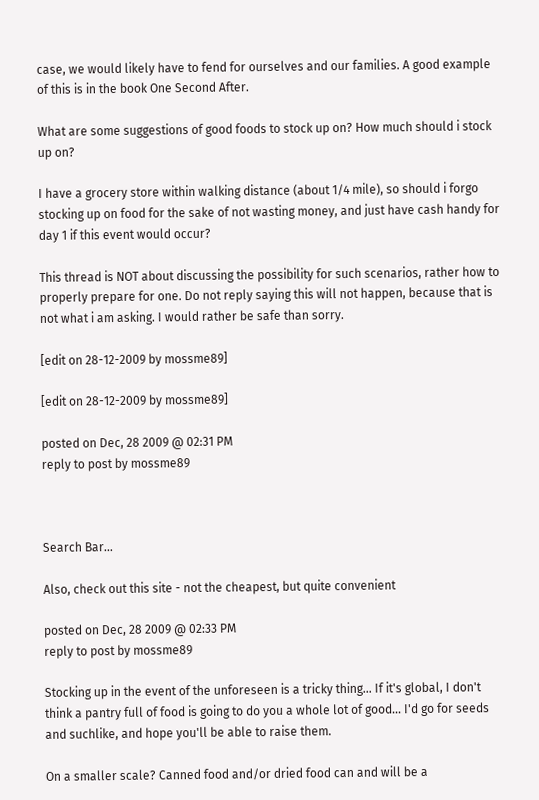case, we would likely have to fend for ourselves and our families. A good example of this is in the book One Second After.

What are some suggestions of good foods to stock up on? How much should i stock up on?

I have a grocery store within walking distance (about 1/4 mile), so should i forgo stocking up on food for the sake of not wasting money, and just have cash handy for day 1 if this event would occur?

This thread is NOT about discussing the possibility for such scenarios, rather how to properly prepare for one. Do not reply saying this will not happen, because that is not what i am asking. I would rather be safe than sorry.

[edit on 28-12-2009 by mossme89]

[edit on 28-12-2009 by mossme89]

posted on Dec, 28 2009 @ 02:31 PM
reply to post by mossme89



Search Bar...

Also, check out this site - not the cheapest, but quite convenient

posted on Dec, 28 2009 @ 02:33 PM
reply to post by mossme89

Stocking up in the event of the unforeseen is a tricky thing... If it's global, I don't think a pantry full of food is going to do you a whole lot of good... I'd go for seeds and suchlike, and hope you'll be able to raise them.

On a smaller scale? Canned food and/or dried food can and will be a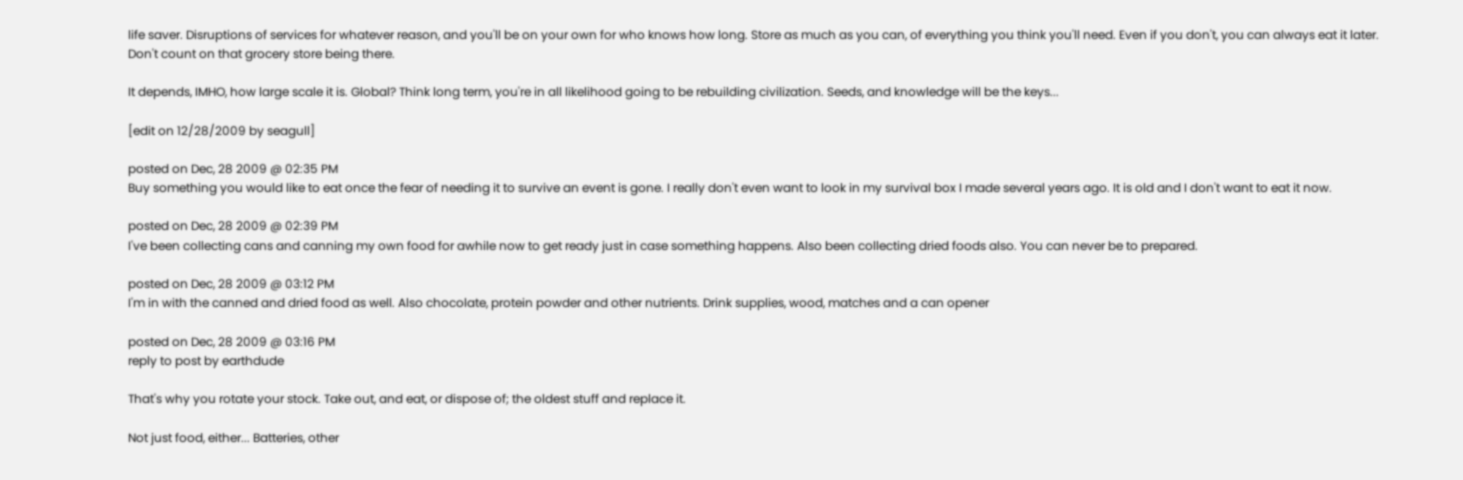life saver. Disruptions of services for whatever reason, and you'll be on your own for who knows how long. Store as much as you can, of everything you think you'll need. Even if you don't, you can always eat it later. Don't count on that grocery store being there.

It depends, IMHO, how large scale it is. Global? Think long term, you're in all likelihood going to be rebuilding civilization. Seeds, and knowledge will be the keys...

[edit on 12/28/2009 by seagull]

posted on Dec, 28 2009 @ 02:35 PM
Buy something you would like to eat once the fear of needing it to survive an event is gone. I really don't even want to look in my survival box I made several years ago. It is old and I don't want to eat it now.

posted on Dec, 28 2009 @ 02:39 PM
I've been collecting cans and canning my own food for awhile now to get ready just in case something happens. Also been collecting dried foods also. You can never be to prepared.

posted on Dec, 28 2009 @ 03:12 PM
I'm in with the canned and dried food as well. Also chocolate, protein powder and other nutrients. Drink supplies, wood, matches and a can opener

posted on Dec, 28 2009 @ 03:16 PM
reply to post by earthdude

That's why you rotate your stock. Take out, and eat, or dispose of; the oldest stuff and replace it.

Not just food, either... Batteries, other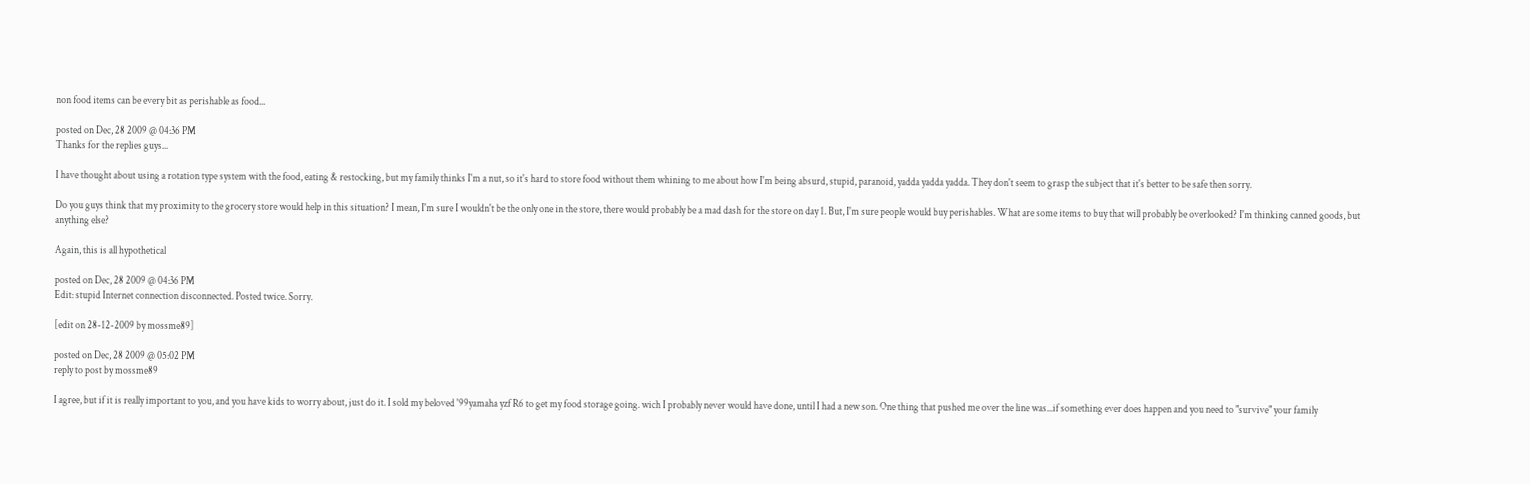non food items can be every bit as perishable as food...

posted on Dec, 28 2009 @ 04:36 PM
Thanks for the replies guys...

I have thought about using a rotation type system with the food, eating & restocking, but my family thinks I'm a nut, so it's hard to store food without them whining to me about how I'm being absurd, stupid, paranoid, yadda yadda yadda. They don't seem to grasp the subject that it's better to be safe then sorry.

Do you guys think that my proximity to the grocery store would help in this situation? I mean, I'm sure I wouldn't be the only one in the store, there would probably be a mad dash for the store on day 1. But, I'm sure people would buy perishables. What are some items to buy that will probably be overlooked? I'm thinking canned goods, but anything else?

Again, this is all hypothetical

posted on Dec, 28 2009 @ 04:36 PM
Edit: stupid Internet connection disconnected. Posted twice. Sorry.

[edit on 28-12-2009 by mossme89]

posted on Dec, 28 2009 @ 05:02 PM
reply to post by mossme89

I agree, but if it is really important to you, and you have kids to worry about, just do it. I sold my beloved '99yamaha yzf R6 to get my food storage going. wich I probably never would have done, until I had a new son. One thing that pushed me over the line was...if something ever does happen and you need to "survive" your family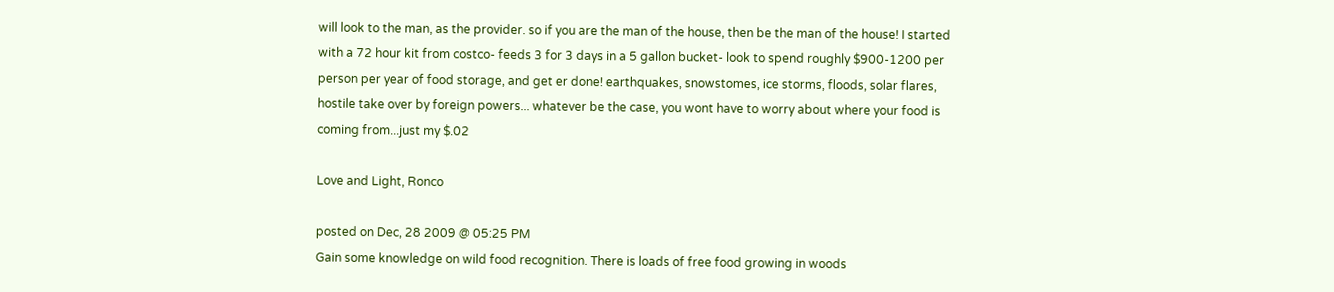will look to the man, as the provider. so if you are the man of the house, then be the man of the house! I started with a 72 hour kit from costco- feeds 3 for 3 days in a 5 gallon bucket- look to spend roughly $900-1200 per person per year of food storage, and get er done! earthquakes, snowstomes, ice storms, floods, solar flares, hostile take over by foreign powers... whatever be the case, you wont have to worry about where your food is coming from...just my $.02

Love and Light, Ronco

posted on Dec, 28 2009 @ 05:25 PM
Gain some knowledge on wild food recognition. There is loads of free food growing in woods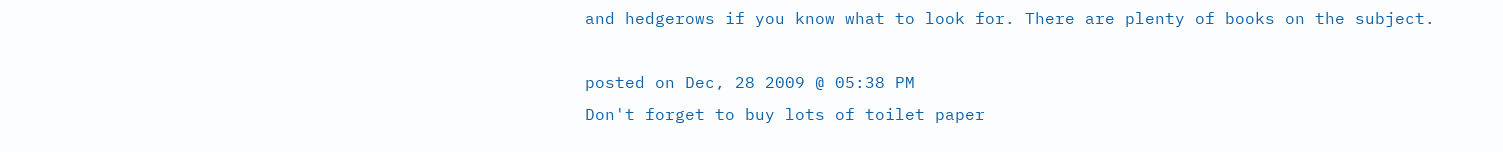and hedgerows if you know what to look for. There are plenty of books on the subject.

posted on Dec, 28 2009 @ 05:38 PM
Don't forget to buy lots of toilet paper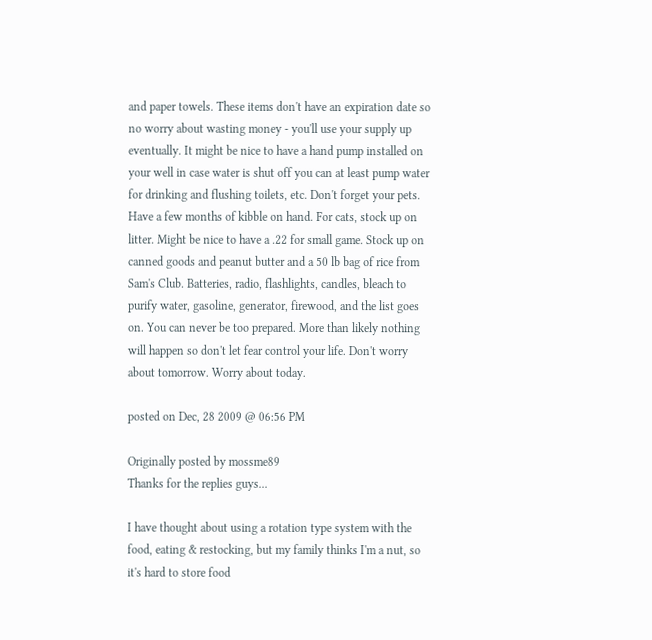and paper towels. These items don't have an expiration date so no worry about wasting money - you'll use your supply up eventually. It might be nice to have a hand pump installed on your well in case water is shut off you can at least pump water for drinking and flushing toilets, etc. Don't forget your pets. Have a few months of kibble on hand. For cats, stock up on litter. Might be nice to have a .22 for small game. Stock up on canned goods and peanut butter and a 50 lb bag of rice from Sam's Club. Batteries, radio, flashlights, candles, bleach to purify water, gasoline, generator, firewood, and the list goes on. You can never be too prepared. More than likely nothing will happen so don't let fear control your life. Don't worry about tomorrow. Worry about today.

posted on Dec, 28 2009 @ 06:56 PM

Originally posted by mossme89
Thanks for the replies guys...

I have thought about using a rotation type system with the food, eating & restocking, but my family thinks I'm a nut, so it's hard to store food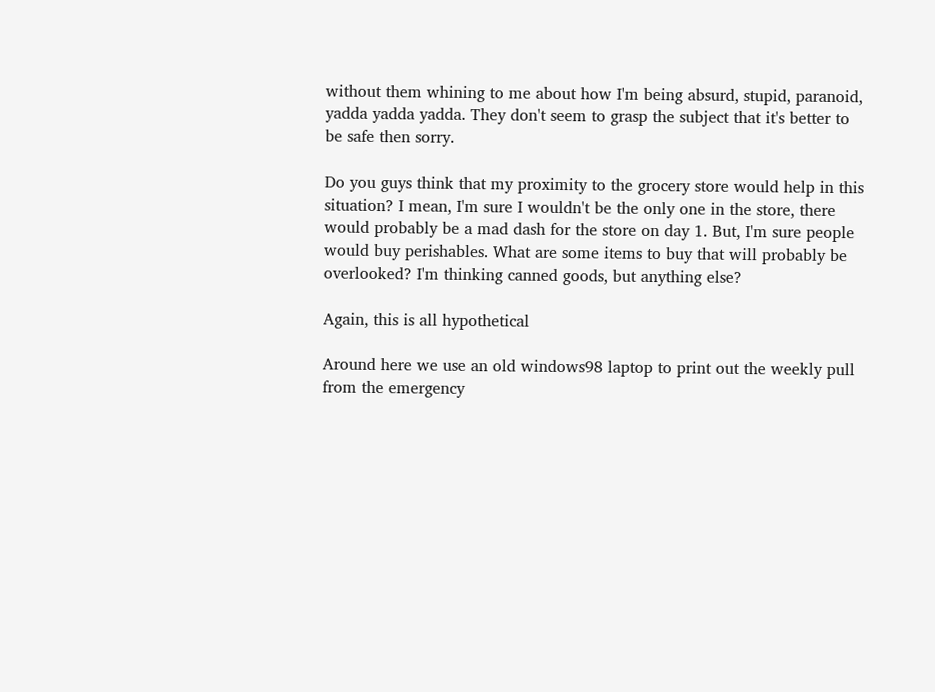without them whining to me about how I'm being absurd, stupid, paranoid, yadda yadda yadda. They don't seem to grasp the subject that it's better to be safe then sorry.

Do you guys think that my proximity to the grocery store would help in this situation? I mean, I'm sure I wouldn't be the only one in the store, there would probably be a mad dash for the store on day 1. But, I'm sure people would buy perishables. What are some items to buy that will probably be overlooked? I'm thinking canned goods, but anything else?

Again, this is all hypothetical

Around here we use an old windows98 laptop to print out the weekly pull from the emergency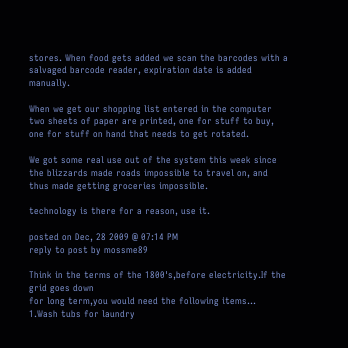stores. When food gets added we scan the barcodes with a salvaged barcode reader, expiration date is added manually.

When we get our shopping list entered in the computer two sheets of paper are printed, one for stuff to buy, one for stuff on hand that needs to get rotated.

We got some real use out of the system this week since the blizzards made roads impossible to travel on, and thus made getting groceries impossible.

technology is there for a reason, use it.

posted on Dec, 28 2009 @ 07:14 PM
reply to post by mossme89

Think in the terms of the 1800's,before electricity.If the grid goes down
for long term,you would need the following items...
1.Wash tubs for laundry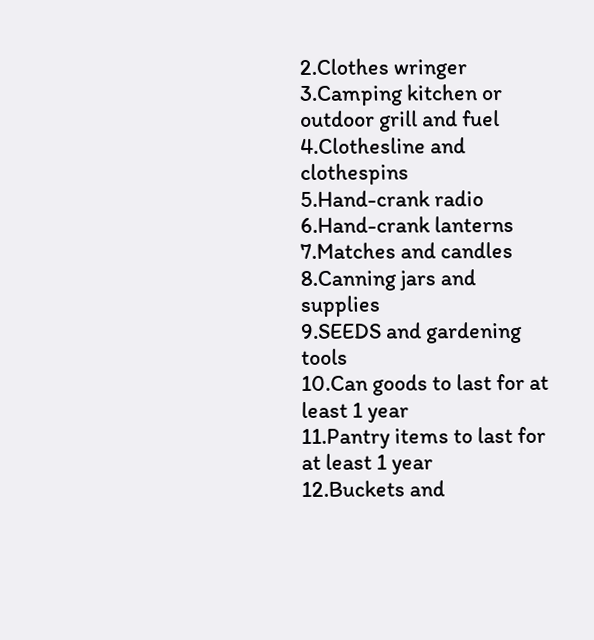2.Clothes wringer
3.Camping kitchen or outdoor grill and fuel
4.Clothesline and clothespins
5.Hand-crank radio
6.Hand-crank lanterns
7.Matches and candles
8.Canning jars and supplies
9.SEEDS and gardening tools
10.Can goods to last for at least 1 year
11.Pantry items to last for at least 1 year
12.Buckets and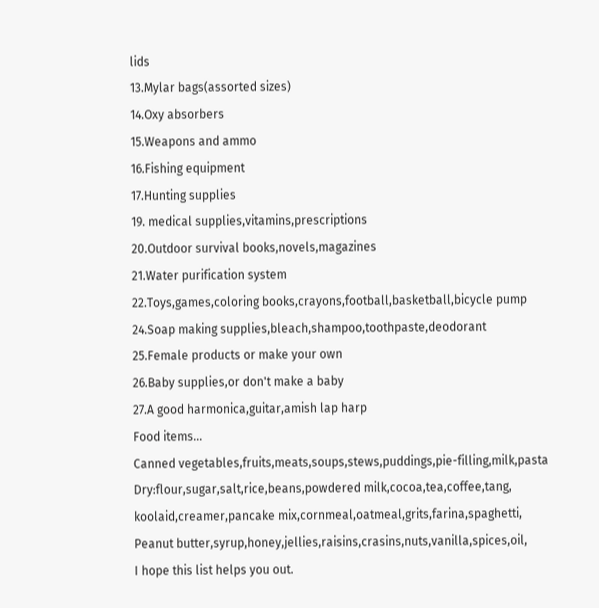lids
13.Mylar bags(assorted sizes)
14.Oxy absorbers
15.Weapons and ammo
16.Fishing equipment
17.Hunting supplies
19. medical supplies,vitamins,prescriptions
20.Outdoor survival books,novels,magazines
21.Water purification system
22.Toys,games,coloring books,crayons,football,basketball,bicycle pump
24.Soap making supplies,bleach,shampoo,toothpaste,deodorant
25.Female products or make your own
26.Baby supplies,or don't make a baby
27.A good harmonica,guitar,amish lap harp
Food items...
Canned vegetables,fruits,meats,soups,stews,puddings,pie-filling,milk,pasta
Dry:flour,sugar,salt,rice,beans,powdered milk,cocoa,tea,coffee,tang,
koolaid,creamer,pancake mix,cornmeal,oatmeal,grits,farina,spaghetti,
Peanut butter,syrup,honey,jellies,raisins,crasins,nuts,vanilla,spices,oil,
I hope this list helps you out.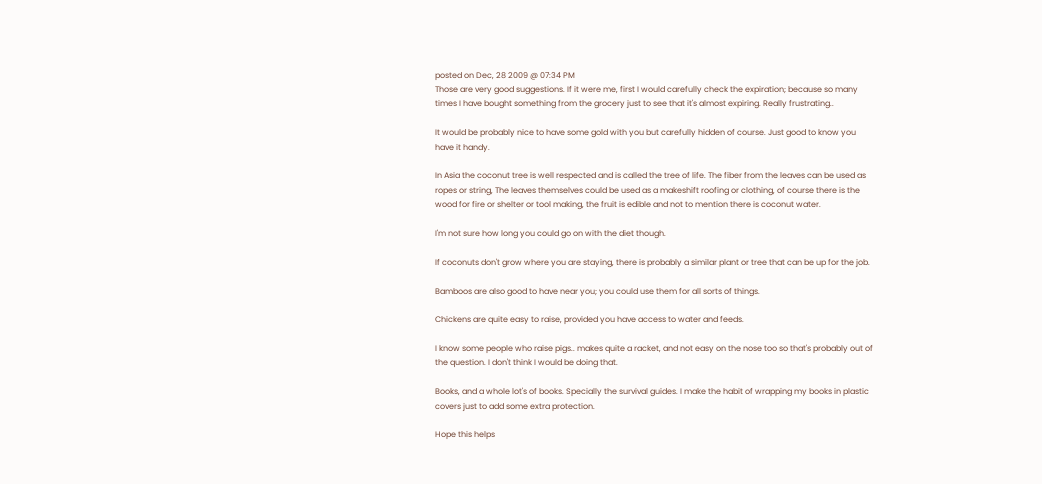posted on Dec, 28 2009 @ 07:34 PM
Those are very good suggestions. If it were me, first I would carefully check the expiration; because so many times I have bought something from the grocery just to see that it's almost expiring. Really frustrating..

It would be probably nice to have some gold with you but carefully hidden of course. Just good to know you have it handy.

In Asia the coconut tree is well respected and is called the tree of life. The fiber from the leaves can be used as ropes or string, The leaves themselves could be used as a makeshift roofing or clothing, of course there is the wood for fire or shelter or tool making, the fruit is edible and not to mention there is coconut water.

I'm not sure how long you could go on with the diet though.

If coconuts don't grow where you are staying, there is probably a similar plant or tree that can be up for the job.

Bamboos are also good to have near you; you could use them for all sorts of things.

Chickens are quite easy to raise, provided you have access to water and feeds.

I know some people who raise pigs.. makes quite a racket, and not easy on the nose too so that's probably out of the question. I don't think I would be doing that.

Books, and a whole lot's of books. Specially the survival guides. I make the habit of wrapping my books in plastic covers just to add some extra protection.

Hope this helps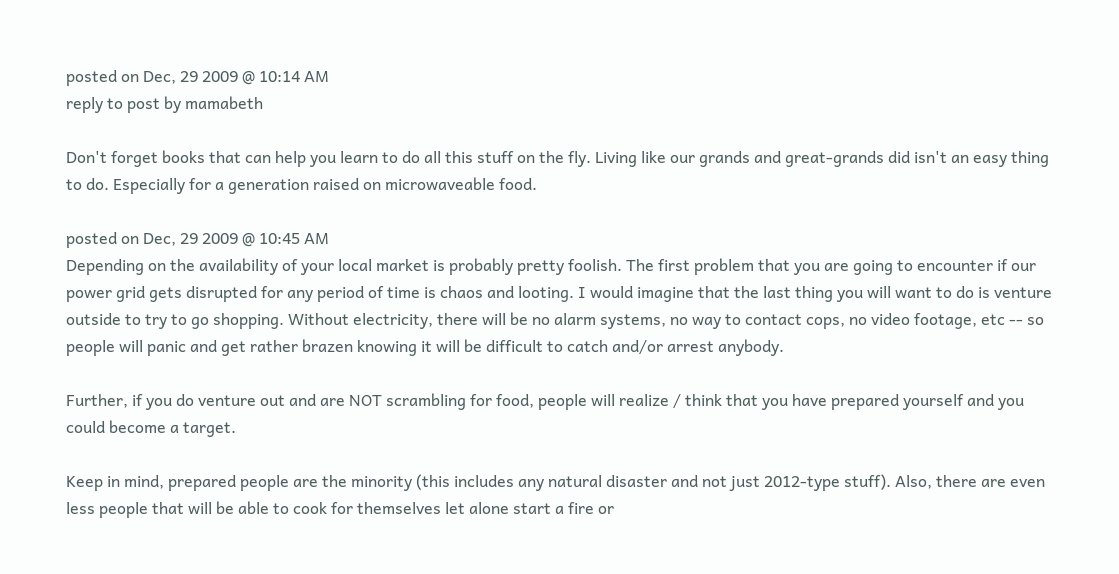posted on Dec, 29 2009 @ 10:14 AM
reply to post by mamabeth

Don't forget books that can help you learn to do all this stuff on the fly. Living like our grands and great-grands did isn't an easy thing to do. Especially for a generation raised on microwaveable food.

posted on Dec, 29 2009 @ 10:45 AM
Depending on the availability of your local market is probably pretty foolish. The first problem that you are going to encounter if our power grid gets disrupted for any period of time is chaos and looting. I would imagine that the last thing you will want to do is venture outside to try to go shopping. Without electricity, there will be no alarm systems, no way to contact cops, no video footage, etc -- so people will panic and get rather brazen knowing it will be difficult to catch and/or arrest anybody.

Further, if you do venture out and are NOT scrambling for food, people will realize / think that you have prepared yourself and you could become a target.

Keep in mind, prepared people are the minority (this includes any natural disaster and not just 2012-type stuff). Also, there are even less people that will be able to cook for themselves let alone start a fire or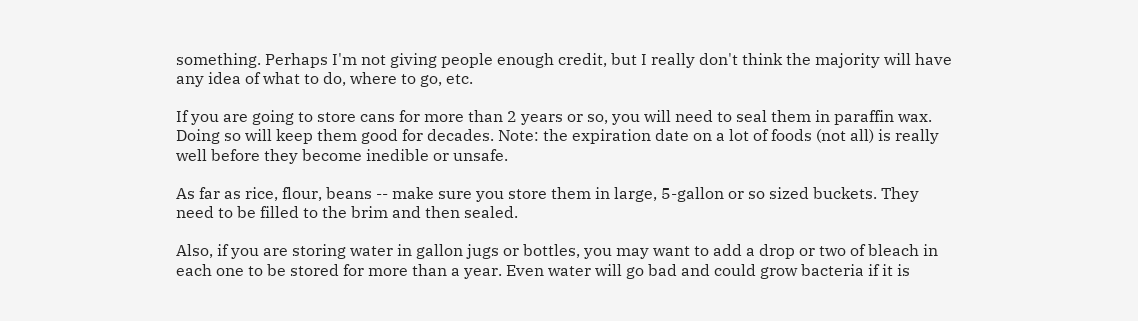something. Perhaps I'm not giving people enough credit, but I really don't think the majority will have any idea of what to do, where to go, etc.

If you are going to store cans for more than 2 years or so, you will need to seal them in paraffin wax. Doing so will keep them good for decades. Note: the expiration date on a lot of foods (not all) is really well before they become inedible or unsafe.

As far as rice, flour, beans -- make sure you store them in large, 5-gallon or so sized buckets. They need to be filled to the brim and then sealed.

Also, if you are storing water in gallon jugs or bottles, you may want to add a drop or two of bleach in each one to be stored for more than a year. Even water will go bad and could grow bacteria if it is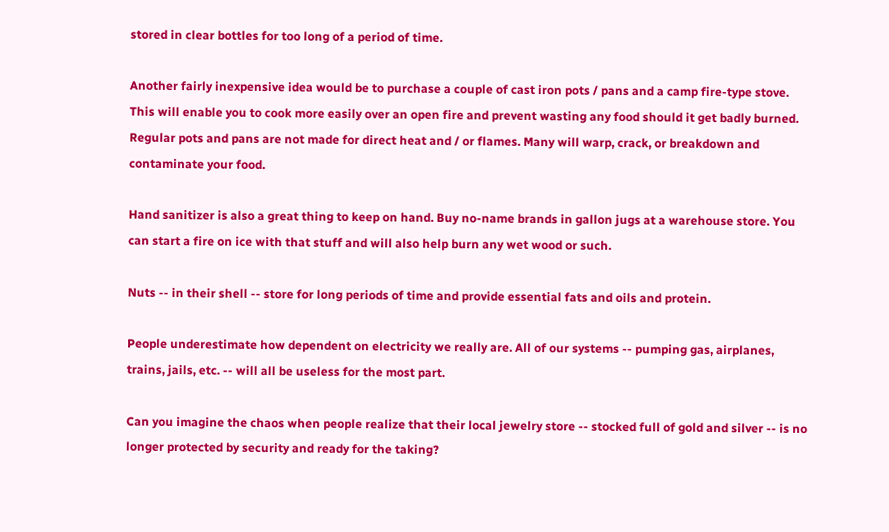stored in clear bottles for too long of a period of time.

Another fairly inexpensive idea would be to purchase a couple of cast iron pots / pans and a camp fire-type stove. This will enable you to cook more easily over an open fire and prevent wasting any food should it get badly burned. Regular pots and pans are not made for direct heat and / or flames. Many will warp, crack, or breakdown and contaminate your food.

Hand sanitizer is also a great thing to keep on hand. Buy no-name brands in gallon jugs at a warehouse store. You can start a fire on ice with that stuff and will also help burn any wet wood or such.

Nuts -- in their shell -- store for long periods of time and provide essential fats and oils and protein.

People underestimate how dependent on electricity we really are. All of our systems -- pumping gas, airplanes, trains, jails, etc. -- will all be useless for the most part.

Can you imagine the chaos when people realize that their local jewelry store -- stocked full of gold and silver -- is no longer protected by security and ready for the taking?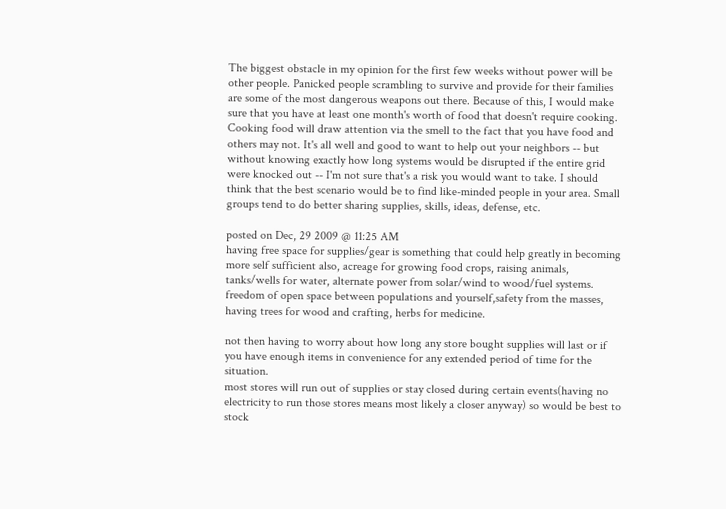The biggest obstacle in my opinion for the first few weeks without power will be other people. Panicked people scrambling to survive and provide for their families are some of the most dangerous weapons out there. Because of this, I would make sure that you have at least one month's worth of food that doesn't require cooking. Cooking food will draw attention via the smell to the fact that you have food and others may not. It's all well and good to want to help out your neighbors -- but without knowing exactly how long systems would be disrupted if the entire grid were knocked out -- I'm not sure that's a risk you would want to take. I should think that the best scenario would be to find like-minded people in your area. Small groups tend to do better sharing supplies, skills, ideas, defense, etc.

posted on Dec, 29 2009 @ 11:25 AM
having free space for supplies/gear is something that could help greatly in becoming more self sufficient also, acreage for growing food crops, raising animals, tanks/wells for water, alternate power from solar/wind to wood/fuel systems.
freedom of open space between populations and yourself,safety from the masses, having trees for wood and crafting, herbs for medicine.

not then having to worry about how long any store bought supplies will last or if you have enough items in convenience for any extended period of time for the situation.
most stores will run out of supplies or stay closed during certain events(having no electricity to run those stores means most likely a closer anyway) so would be best to stock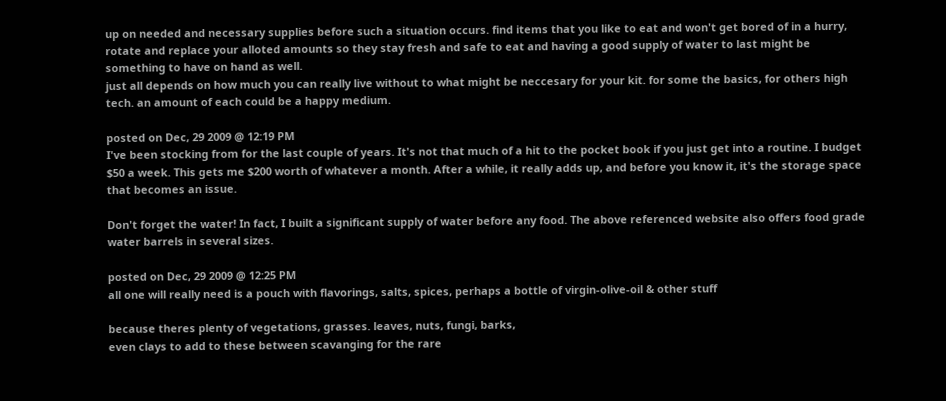up on needed and necessary supplies before such a situation occurs. find items that you like to eat and won't get bored of in a hurry, rotate and replace your alloted amounts so they stay fresh and safe to eat and having a good supply of water to last might be something to have on hand as well.
just all depends on how much you can really live without to what might be neccesary for your kit. for some the basics, for others high tech. an amount of each could be a happy medium.

posted on Dec, 29 2009 @ 12:19 PM
I've been stocking from for the last couple of years. It's not that much of a hit to the pocket book if you just get into a routine. I budget $50 a week. This gets me $200 worth of whatever a month. After a while, it really adds up, and before you know it, it's the storage space that becomes an issue.

Don't forget the water! In fact, I built a significant supply of water before any food. The above referenced website also offers food grade water barrels in several sizes.

posted on Dec, 29 2009 @ 12:25 PM
all one will really need is a pouch with flavorings, salts, spices, perhaps a bottle of virgin-olive-oil & other stuff

because theres plenty of vegetations, grasses. leaves, nuts, fungi, barks,
even clays to add to these between scavanging for the rare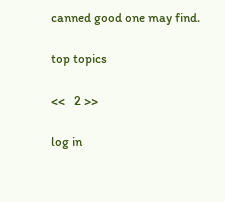canned good one may find.

top topics

<<   2 >>

log in